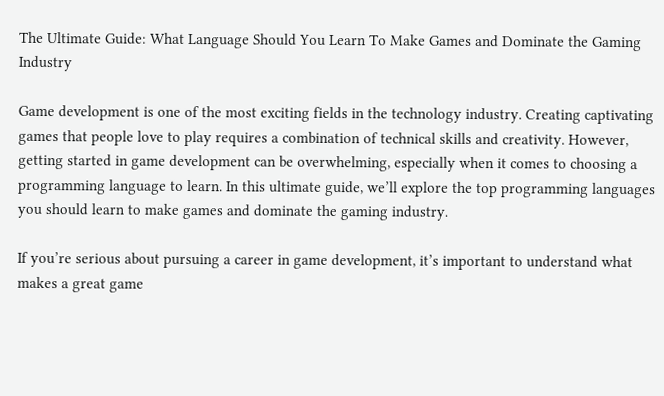The Ultimate Guide: What Language Should You Learn To Make Games and Dominate the Gaming Industry

Game development is one of the most exciting fields in the technology industry. Creating captivating games that people love to play requires a combination of technical skills and creativity. However, getting started in game development can be overwhelming, especially when it comes to choosing a programming language to learn. In this ultimate guide, we’ll explore the top programming languages you should learn to make games and dominate the gaming industry.

If you’re serious about pursuing a career in game development, it’s important to understand what makes a great game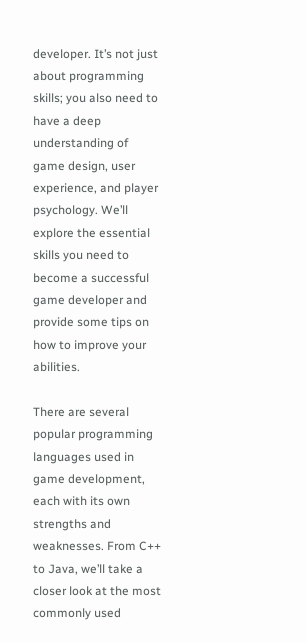developer. It’s not just about programming skills; you also need to have a deep understanding of game design, user experience, and player psychology. We’ll explore the essential skills you need to become a successful game developer and provide some tips on how to improve your abilities.

There are several popular programming languages used in game development, each with its own strengths and weaknesses. From C++ to Java, we’ll take a closer look at the most commonly used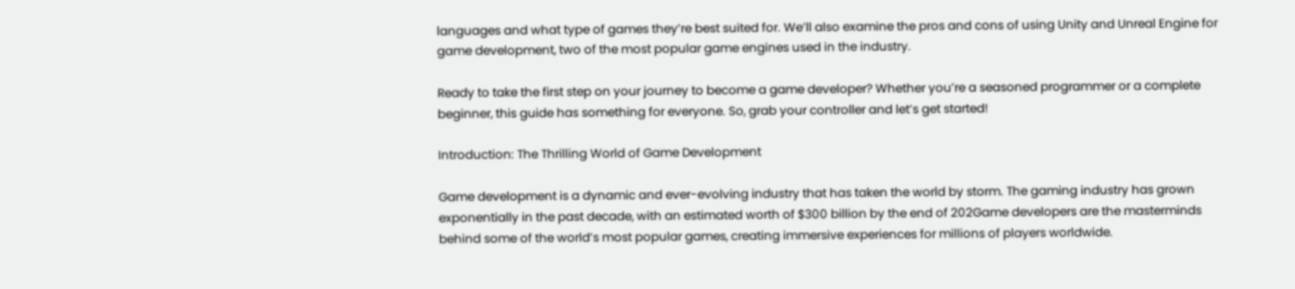languages and what type of games they’re best suited for. We’ll also examine the pros and cons of using Unity and Unreal Engine for game development, two of the most popular game engines used in the industry.

Ready to take the first step on your journey to become a game developer? Whether you’re a seasoned programmer or a complete beginner, this guide has something for everyone. So, grab your controller and let’s get started!

Introduction: The Thrilling World of Game Development

Game development is a dynamic and ever-evolving industry that has taken the world by storm. The gaming industry has grown exponentially in the past decade, with an estimated worth of $300 billion by the end of 202Game developers are the masterminds behind some of the world’s most popular games, creating immersive experiences for millions of players worldwide.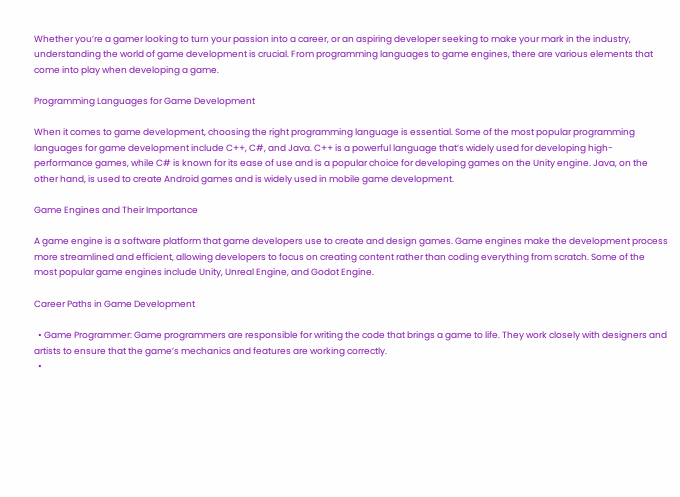Whether you’re a gamer looking to turn your passion into a career, or an aspiring developer seeking to make your mark in the industry, understanding the world of game development is crucial. From programming languages to game engines, there are various elements that come into play when developing a game.

Programming Languages for Game Development

When it comes to game development, choosing the right programming language is essential. Some of the most popular programming languages for game development include C++, C#, and Java. C++ is a powerful language that’s widely used for developing high-performance games, while C# is known for its ease of use and is a popular choice for developing games on the Unity engine. Java, on the other hand, is used to create Android games and is widely used in mobile game development.

Game Engines and Their Importance

A game engine is a software platform that game developers use to create and design games. Game engines make the development process more streamlined and efficient, allowing developers to focus on creating content rather than coding everything from scratch. Some of the most popular game engines include Unity, Unreal Engine, and Godot Engine.

Career Paths in Game Development

  • Game Programmer: Game programmers are responsible for writing the code that brings a game to life. They work closely with designers and artists to ensure that the game’s mechanics and features are working correctly.
  •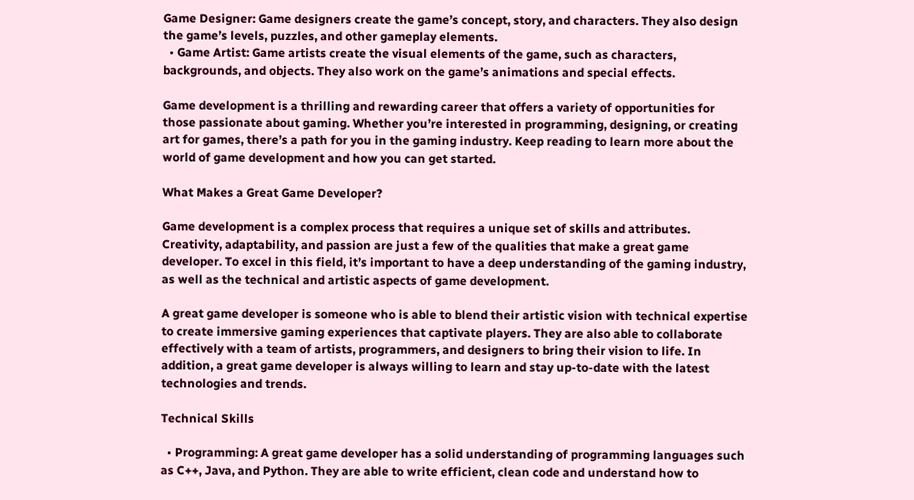Game Designer: Game designers create the game’s concept, story, and characters. They also design the game’s levels, puzzles, and other gameplay elements.
  • Game Artist: Game artists create the visual elements of the game, such as characters, backgrounds, and objects. They also work on the game’s animations and special effects.

Game development is a thrilling and rewarding career that offers a variety of opportunities for those passionate about gaming. Whether you’re interested in programming, designing, or creating art for games, there’s a path for you in the gaming industry. Keep reading to learn more about the world of game development and how you can get started.

What Makes a Great Game Developer?

Game development is a complex process that requires a unique set of skills and attributes. Creativity, adaptability, and passion are just a few of the qualities that make a great game developer. To excel in this field, it’s important to have a deep understanding of the gaming industry, as well as the technical and artistic aspects of game development.

A great game developer is someone who is able to blend their artistic vision with technical expertise to create immersive gaming experiences that captivate players. They are also able to collaborate effectively with a team of artists, programmers, and designers to bring their vision to life. In addition, a great game developer is always willing to learn and stay up-to-date with the latest technologies and trends.

Technical Skills

  • Programming: A great game developer has a solid understanding of programming languages such as C++, Java, and Python. They are able to write efficient, clean code and understand how to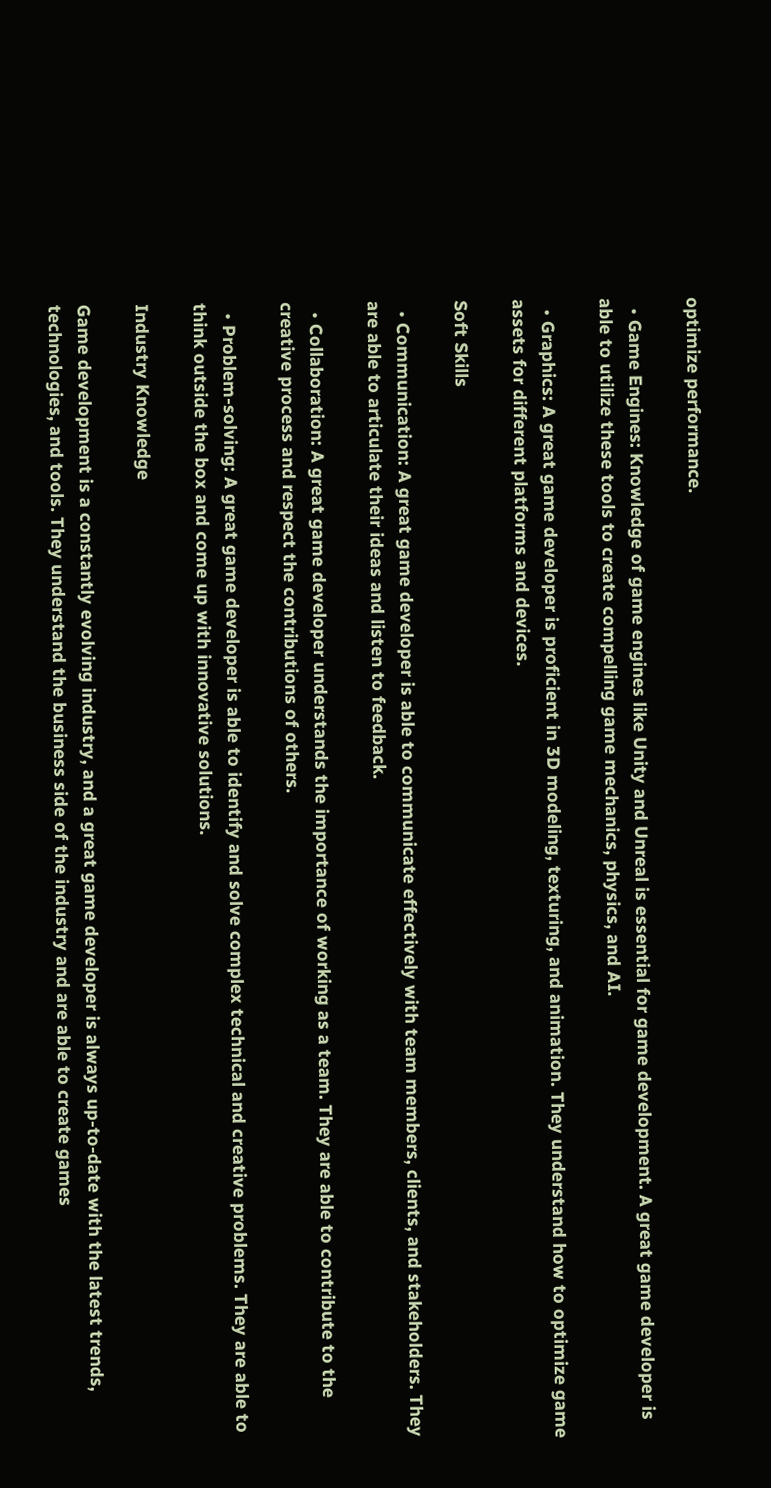optimize performance.

  • Game Engines: Knowledge of game engines like Unity and Unreal is essential for game development. A great game developer is able to utilize these tools to create compelling game mechanics, physics, and AI.

  • Graphics: A great game developer is proficient in 3D modeling, texturing, and animation. They understand how to optimize game assets for different platforms and devices.

Soft Skills

  • Communication: A great game developer is able to communicate effectively with team members, clients, and stakeholders. They are able to articulate their ideas and listen to feedback.

  • Collaboration: A great game developer understands the importance of working as a team. They are able to contribute to the creative process and respect the contributions of others.

  • Problem-solving: A great game developer is able to identify and solve complex technical and creative problems. They are able to think outside the box and come up with innovative solutions.

Industry Knowledge

Game development is a constantly evolving industry, and a great game developer is always up-to-date with the latest trends, technologies, and tools. They understand the business side of the industry and are able to create games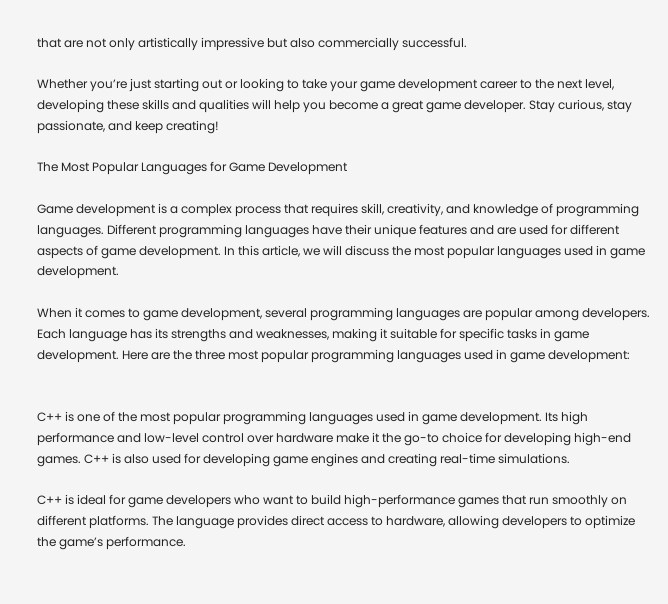that are not only artistically impressive but also commercially successful.

Whether you’re just starting out or looking to take your game development career to the next level, developing these skills and qualities will help you become a great game developer. Stay curious, stay passionate, and keep creating!

The Most Popular Languages for Game Development

Game development is a complex process that requires skill, creativity, and knowledge of programming languages. Different programming languages have their unique features and are used for different aspects of game development. In this article, we will discuss the most popular languages used in game development.

When it comes to game development, several programming languages are popular among developers. Each language has its strengths and weaknesses, making it suitable for specific tasks in game development. Here are the three most popular programming languages used in game development:


C++ is one of the most popular programming languages used in game development. Its high performance and low-level control over hardware make it the go-to choice for developing high-end games. C++ is also used for developing game engines and creating real-time simulations.

C++ is ideal for game developers who want to build high-performance games that run smoothly on different platforms. The language provides direct access to hardware, allowing developers to optimize the game’s performance.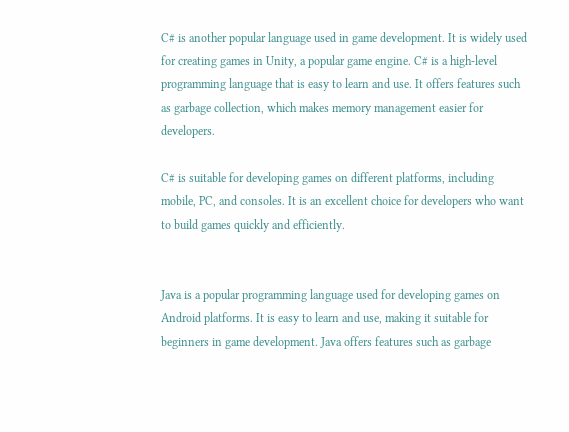C# is another popular language used in game development. It is widely used for creating games in Unity, a popular game engine. C# is a high-level programming language that is easy to learn and use. It offers features such as garbage collection, which makes memory management easier for developers.

C# is suitable for developing games on different platforms, including mobile, PC, and consoles. It is an excellent choice for developers who want to build games quickly and efficiently.


Java is a popular programming language used for developing games on Android platforms. It is easy to learn and use, making it suitable for beginners in game development. Java offers features such as garbage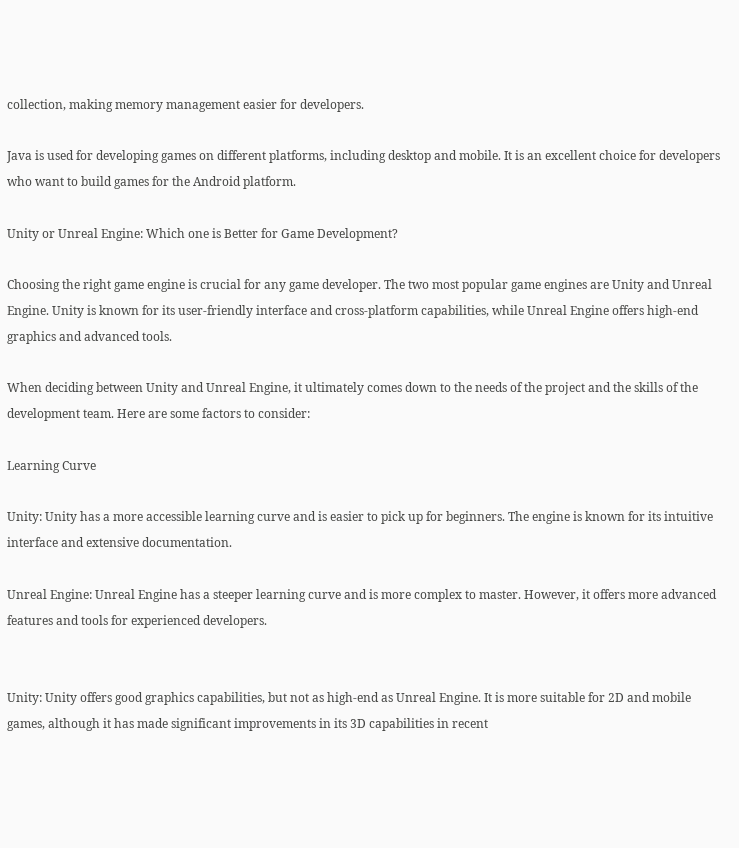collection, making memory management easier for developers.

Java is used for developing games on different platforms, including desktop and mobile. It is an excellent choice for developers who want to build games for the Android platform.

Unity or Unreal Engine: Which one is Better for Game Development?

Choosing the right game engine is crucial for any game developer. The two most popular game engines are Unity and Unreal Engine. Unity is known for its user-friendly interface and cross-platform capabilities, while Unreal Engine offers high-end graphics and advanced tools.

When deciding between Unity and Unreal Engine, it ultimately comes down to the needs of the project and the skills of the development team. Here are some factors to consider:

Learning Curve

Unity: Unity has a more accessible learning curve and is easier to pick up for beginners. The engine is known for its intuitive interface and extensive documentation.

Unreal Engine: Unreal Engine has a steeper learning curve and is more complex to master. However, it offers more advanced features and tools for experienced developers.


Unity: Unity offers good graphics capabilities, but not as high-end as Unreal Engine. It is more suitable for 2D and mobile games, although it has made significant improvements in its 3D capabilities in recent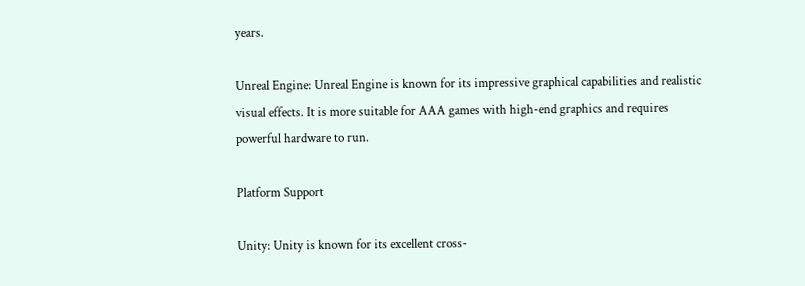years.

Unreal Engine: Unreal Engine is known for its impressive graphical capabilities and realistic visual effects. It is more suitable for AAA games with high-end graphics and requires powerful hardware to run.

Platform Support

Unity: Unity is known for its excellent cross-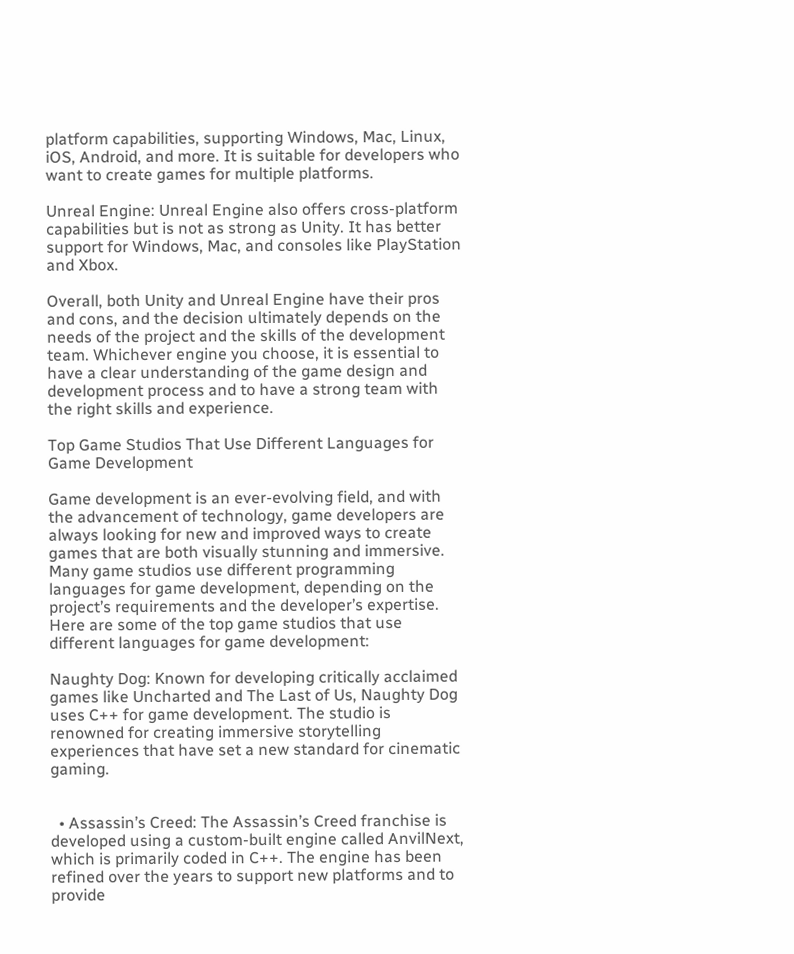platform capabilities, supporting Windows, Mac, Linux, iOS, Android, and more. It is suitable for developers who want to create games for multiple platforms.

Unreal Engine: Unreal Engine also offers cross-platform capabilities but is not as strong as Unity. It has better support for Windows, Mac, and consoles like PlayStation and Xbox.

Overall, both Unity and Unreal Engine have their pros and cons, and the decision ultimately depends on the needs of the project and the skills of the development team. Whichever engine you choose, it is essential to have a clear understanding of the game design and development process and to have a strong team with the right skills and experience.

Top Game Studios That Use Different Languages for Game Development

Game development is an ever-evolving field, and with the advancement of technology, game developers are always looking for new and improved ways to create games that are both visually stunning and immersive. Many game studios use different programming languages for game development, depending on the project’s requirements and the developer’s expertise. Here are some of the top game studios that use different languages for game development:

Naughty Dog: Known for developing critically acclaimed games like Uncharted and The Last of Us, Naughty Dog uses C++ for game development. The studio is renowned for creating immersive storytelling experiences that have set a new standard for cinematic gaming.


  • Assassin’s Creed: The Assassin’s Creed franchise is developed using a custom-built engine called AnvilNext, which is primarily coded in C++. The engine has been refined over the years to support new platforms and to provide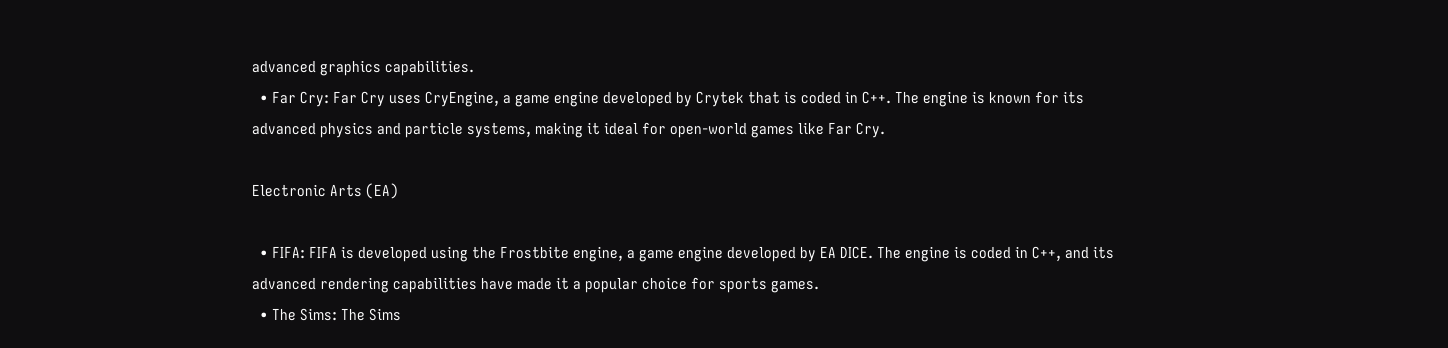advanced graphics capabilities.
  • Far Cry: Far Cry uses CryEngine, a game engine developed by Crytek that is coded in C++. The engine is known for its advanced physics and particle systems, making it ideal for open-world games like Far Cry.

Electronic Arts (EA)

  • FIFA: FIFA is developed using the Frostbite engine, a game engine developed by EA DICE. The engine is coded in C++, and its advanced rendering capabilities have made it a popular choice for sports games.
  • The Sims: The Sims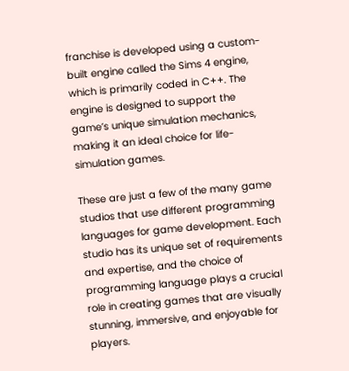franchise is developed using a custom-built engine called the Sims 4 engine, which is primarily coded in C++. The engine is designed to support the game’s unique simulation mechanics, making it an ideal choice for life-simulation games.

These are just a few of the many game studios that use different programming languages for game development. Each studio has its unique set of requirements and expertise, and the choice of programming language plays a crucial role in creating games that are visually stunning, immersive, and enjoyable for players.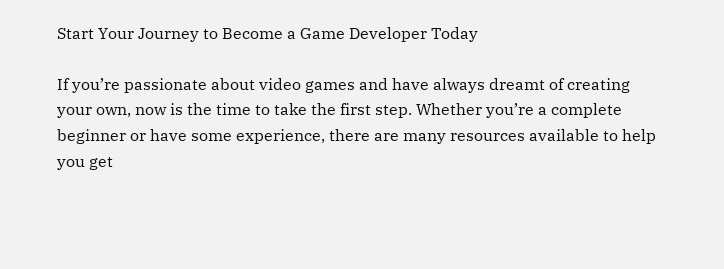Start Your Journey to Become a Game Developer Today

If you’re passionate about video games and have always dreamt of creating your own, now is the time to take the first step. Whether you’re a complete beginner or have some experience, there are many resources available to help you get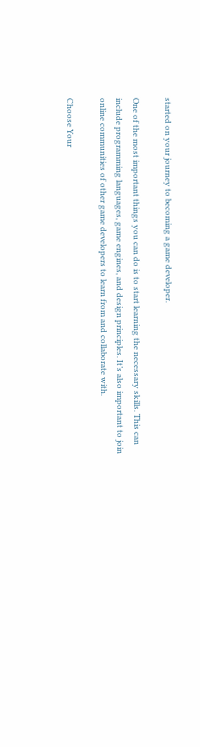started on your journey to becoming a game developer.

One of the most important things you can do is to start learning the necessary skills. This can include programming languages, game engines, and design principles. It’s also important to join online communities of other game developers to learn from and collaborate with.

Choose Your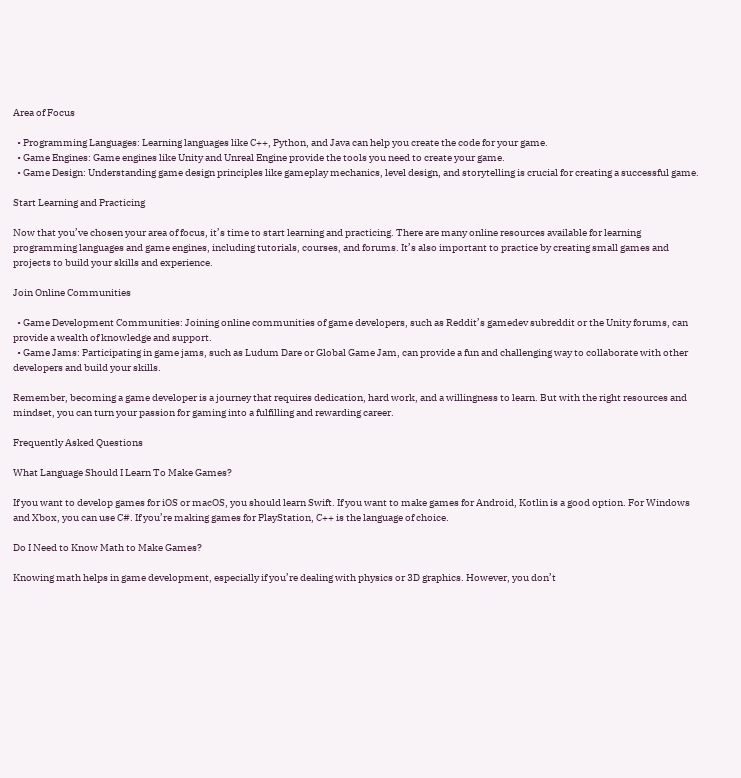Area of Focus

  • Programming Languages: Learning languages like C++, Python, and Java can help you create the code for your game.
  • Game Engines: Game engines like Unity and Unreal Engine provide the tools you need to create your game.
  • Game Design: Understanding game design principles like gameplay mechanics, level design, and storytelling is crucial for creating a successful game.

Start Learning and Practicing

Now that you’ve chosen your area of focus, it’s time to start learning and practicing. There are many online resources available for learning programming languages and game engines, including tutorials, courses, and forums. It’s also important to practice by creating small games and projects to build your skills and experience.

Join Online Communities

  • Game Development Communities: Joining online communities of game developers, such as Reddit’s gamedev subreddit or the Unity forums, can provide a wealth of knowledge and support.
  • Game Jams: Participating in game jams, such as Ludum Dare or Global Game Jam, can provide a fun and challenging way to collaborate with other developers and build your skills.

Remember, becoming a game developer is a journey that requires dedication, hard work, and a willingness to learn. But with the right resources and mindset, you can turn your passion for gaming into a fulfilling and rewarding career.

Frequently Asked Questions

What Language Should I Learn To Make Games?

If you want to develop games for iOS or macOS, you should learn Swift. If you want to make games for Android, Kotlin is a good option. For Windows and Xbox, you can use C#. If you’re making games for PlayStation, C++ is the language of choice.

Do I Need to Know Math to Make Games?

Knowing math helps in game development, especially if you’re dealing with physics or 3D graphics. However, you don’t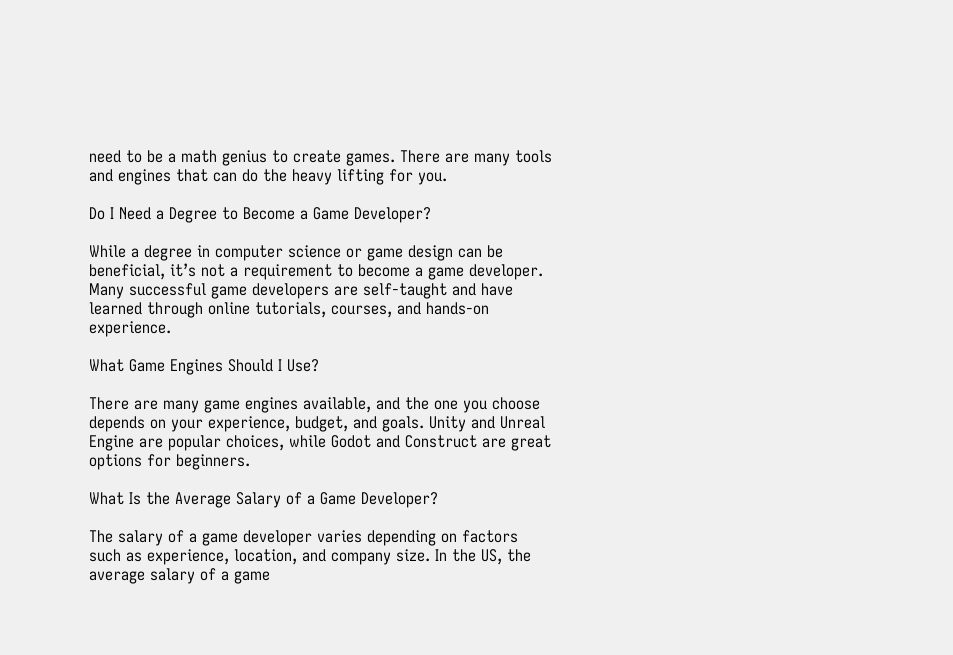need to be a math genius to create games. There are many tools and engines that can do the heavy lifting for you.

Do I Need a Degree to Become a Game Developer?

While a degree in computer science or game design can be beneficial, it’s not a requirement to become a game developer. Many successful game developers are self-taught and have learned through online tutorials, courses, and hands-on experience.

What Game Engines Should I Use?

There are many game engines available, and the one you choose depends on your experience, budget, and goals. Unity and Unreal Engine are popular choices, while Godot and Construct are great options for beginners.

What Is the Average Salary of a Game Developer?

The salary of a game developer varies depending on factors such as experience, location, and company size. In the US, the average salary of a game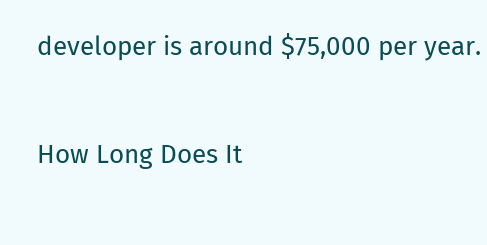developer is around $75,000 per year.

How Long Does It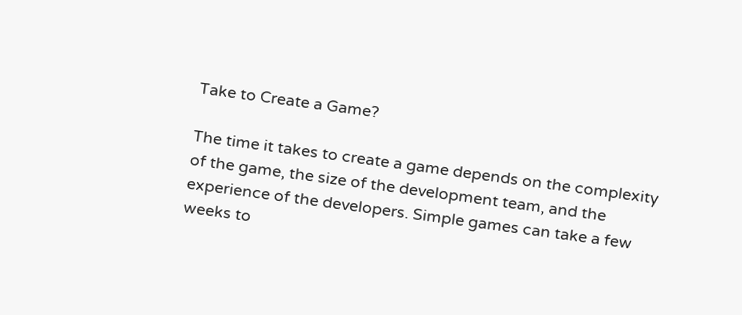Take to Create a Game?

The time it takes to create a game depends on the complexity of the game, the size of the development team, and the experience of the developers. Simple games can take a few weeks to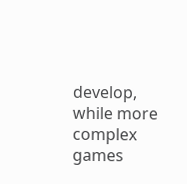develop, while more complex games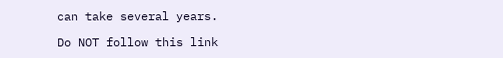can take several years.

Do NOT follow this link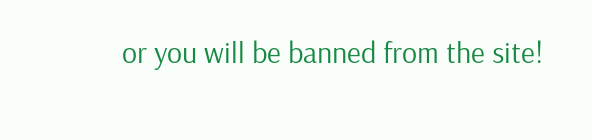or you will be banned from the site!